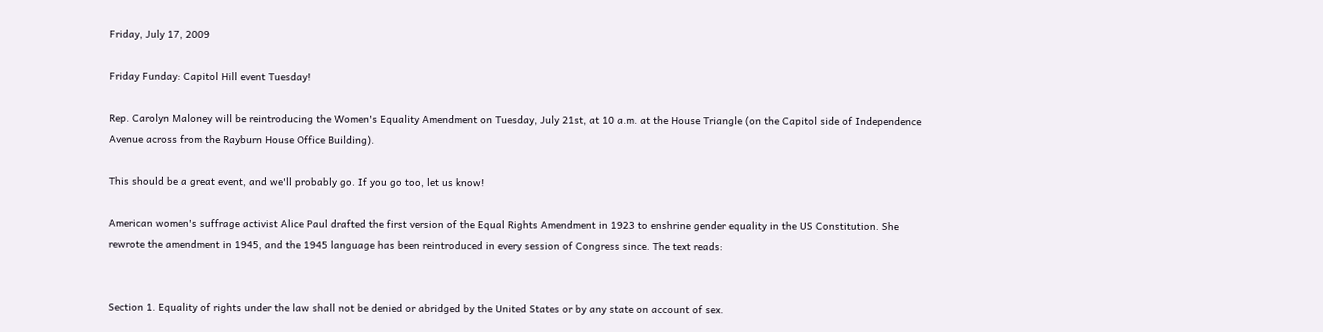Friday, July 17, 2009

Friday Funday: Capitol Hill event Tuesday!

Rep. Carolyn Maloney will be reintroducing the Women's Equality Amendment on Tuesday, July 21st, at 10 a.m. at the House Triangle (on the Capitol side of Independence Avenue across from the Rayburn House Office Building).

This should be a great event, and we'll probably go. If you go too, let us know!

American women's suffrage activist Alice Paul drafted the first version of the Equal Rights Amendment in 1923 to enshrine gender equality in the US Constitution. She rewrote the amendment in 1945, and the 1945 language has been reintroduced in every session of Congress since. The text reads:


Section 1. Equality of rights under the law shall not be denied or abridged by the United States or by any state on account of sex.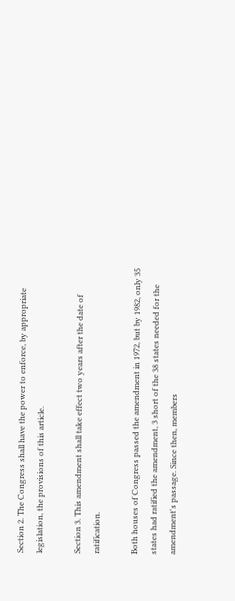Section 2. The Congress shall have the power to enforce, by appropriate legislation, the provisions of this article.

Section 3. This amendment shall take effect two years after the date of ratification.

Both houses of Congress passed the amendment in 1972, but by 1982, only 35 states had ratified the amendment, 3 short of the 38 states needed for the amendment's passage. Since then, members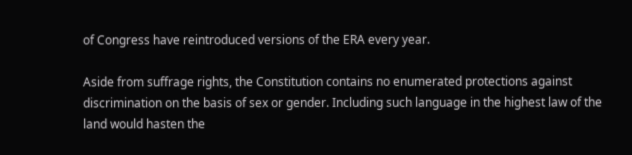of Congress have reintroduced versions of the ERA every year.

Aside from suffrage rights, the Constitution contains no enumerated protections against discrimination on the basis of sex or gender. Including such language in the highest law of the land would hasten the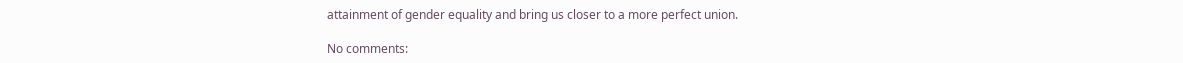attainment of gender equality and bring us closer to a more perfect union.

No comments: